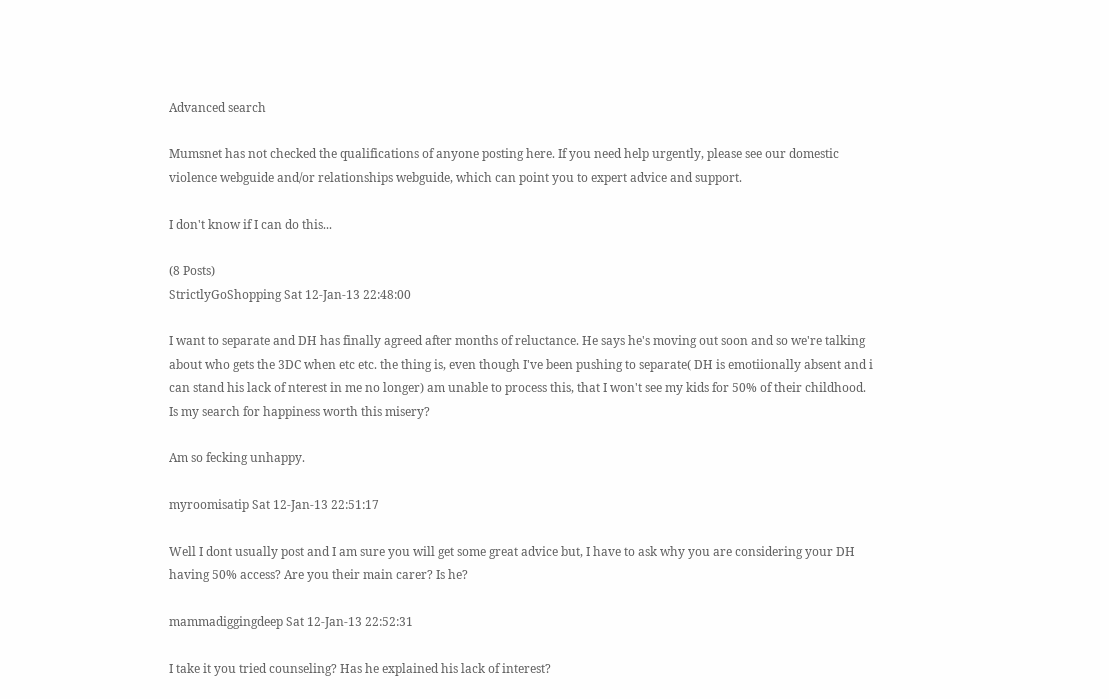Advanced search

Mumsnet has not checked the qualifications of anyone posting here. If you need help urgently, please see our domestic violence webguide and/or relationships webguide, which can point you to expert advice and support.

I don't know if I can do this...

(8 Posts)
StrictlyGoShopping Sat 12-Jan-13 22:48:00

I want to separate and DH has finally agreed after months of reluctance. He says he's moving out soon and so we're talking about who gets the 3DC when etc etc. the thing is, even though I've been pushing to separate( DH is emotiionally absent and i can stand his lack of nterest in me no longer) am unable to process this, that I won't see my kids for 50% of their childhood. Is my search for happiness worth this misery?

Am so fecking unhappy.

myroomisatip Sat 12-Jan-13 22:51:17

Well I dont usually post and I am sure you will get some great advice but, I have to ask why you are considering your DH having 50% access? Are you their main carer? Is he?

mammadiggingdeep Sat 12-Jan-13 22:52:31

I take it you tried counseling? Has he explained his lack of interest?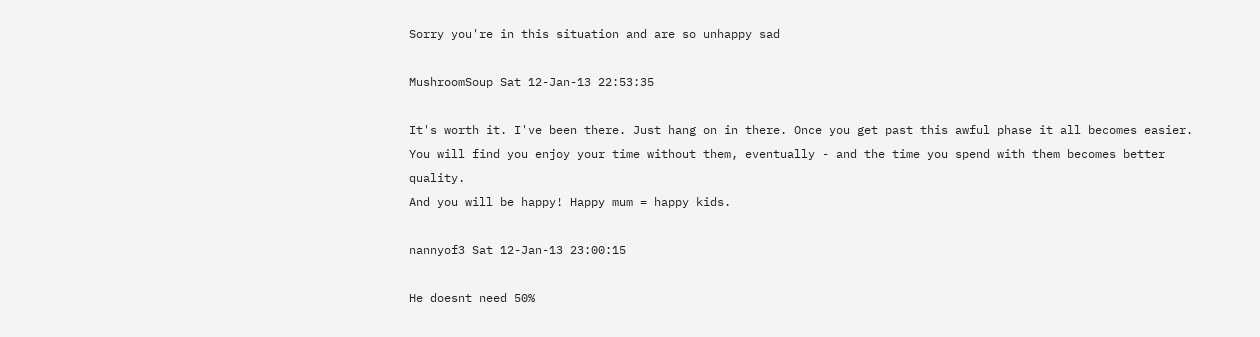Sorry you're in this situation and are so unhappy sad

MushroomSoup Sat 12-Jan-13 22:53:35

It's worth it. I've been there. Just hang on in there. Once you get past this awful phase it all becomes easier.
You will find you enjoy your time without them, eventually - and the time you spend with them becomes better quality.
And you will be happy! Happy mum = happy kids.

nannyof3 Sat 12-Jan-13 23:00:15

He doesnt need 50%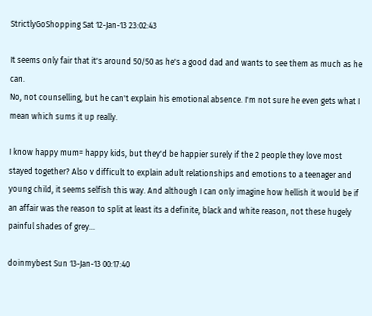StrictlyGoShopping Sat 12-Jan-13 23:02:43

It seems only fair that it's around 50/50 as he's a good dad and wants to see them as much as he can.
No, not counselling, but he can't explain his emotional absence. I'm not sure he even gets what I mean which sums it up really.

I know happy mum= happy kids, but they'd be happier surely if the 2 people they love most stayed together? Also v difficult to explain adult relationships and emotions to a teenager and young child, it seems selfish this way. And although I can only imagine how hellish it would be if an affair was the reason to split at least its a definite, black and white reason, not these hugely painful shades of grey...

doinmybest Sun 13-Jan-13 00:17:40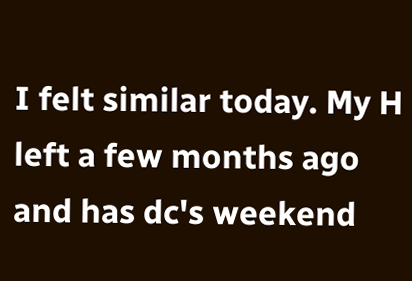I felt similar today. My H left a few months ago and has dc's weekend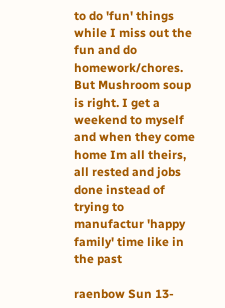to do 'fun' things while I miss out the fun and do homework/chores. But Mushroom soup is right. I get a weekend to myself and when they come home Im all theirs, all rested and jobs done instead of trying to manufactur 'happy family' time like in the past

raenbow Sun 13-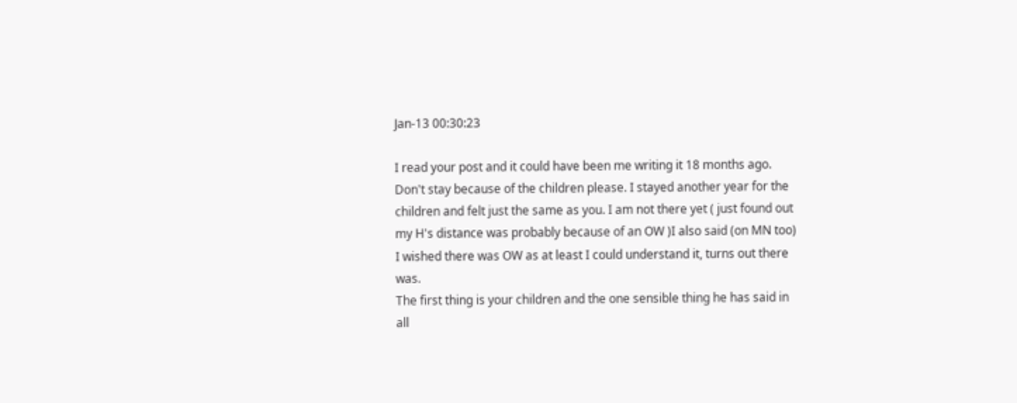Jan-13 00:30:23

I read your post and it could have been me writing it 18 months ago.
Don't stay because of the children please. I stayed another year for the children and felt just the same as you. I am not there yet ( just found out my H's distance was probably because of an OW )I also said (on MN too) I wished there was OW as at least I could understand it, turns out there was.
The first thing is your children and the one sensible thing he has said in all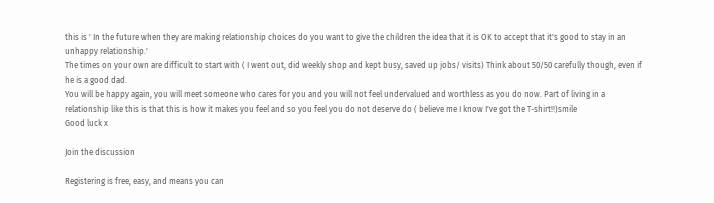this is ' In the future when they are making relationship choices do you want to give the children the idea that it is OK to accept that it's good to stay in an unhappy relationship.'
The times on your own are difficult to start with ( I went out, did weekly shop and kept busy, saved up jobs/ visits) Think about 50/50 carefully though, even if he is a good dad.
You will be happy again, you will meet someone who cares for you and you will not feel undervalued and worthless as you do now. Part of living in a relationship like this is that this is how it makes you feel and so you feel you do not deserve do ( believe me I know I've got the T-shirt!!)smile
Good luck x

Join the discussion

Registering is free, easy, and means you can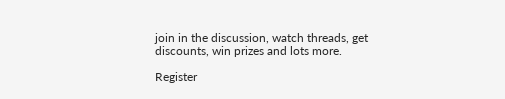join in the discussion, watch threads, get discounts, win prizes and lots more.

Register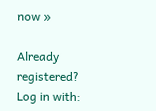now »

Already registered? Log in with: